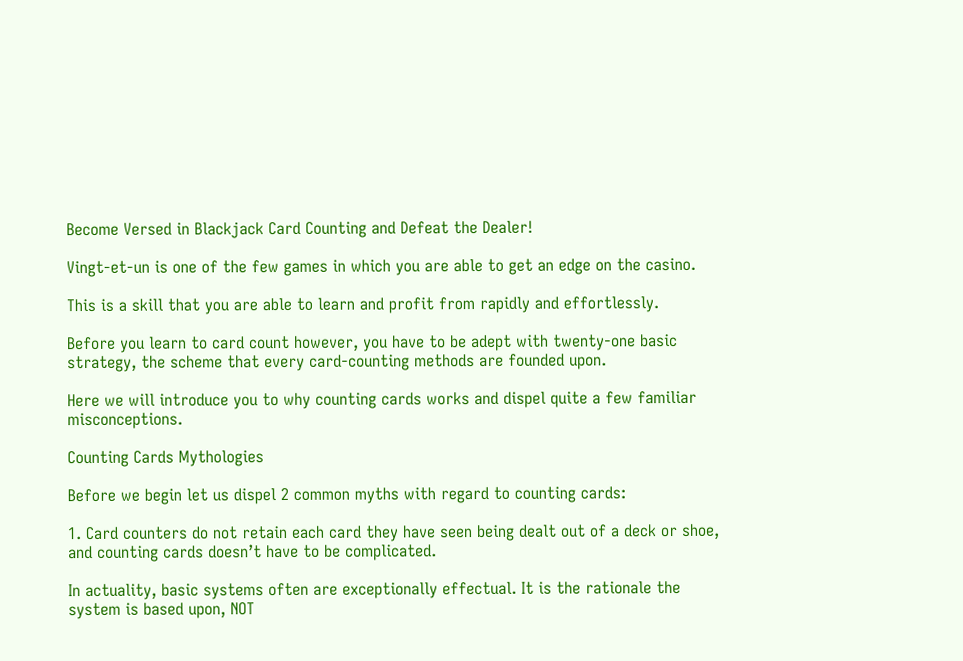Become Versed in Blackjack Card Counting and Defeat the Dealer!

Vingt-et-un is one of the few games in which you are able to get an edge on the casino.

This is a skill that you are able to learn and profit from rapidly and effortlessly.

Before you learn to card count however, you have to be adept with twenty-one basic strategy, the scheme that every card-counting methods are founded upon.

Here we will introduce you to why counting cards works and dispel quite a few familiar misconceptions.

Counting Cards Mythologies

Before we begin let us dispel 2 common myths with regard to counting cards:

1. Card counters do not retain each card they have seen being dealt out of a deck or shoe, and counting cards doesn’t have to be complicated.

In actuality, basic systems often are exceptionally effectual. It is the rationale the system is based upon, NOT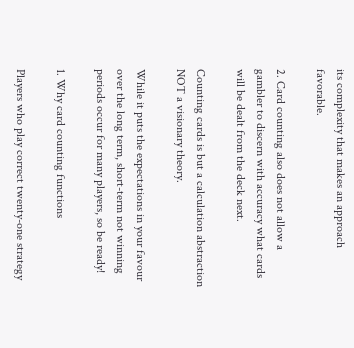its complexity that makes an approach favorable.

2. Card counting also does not allow a gambler to discern with accuracy what cards will be dealt from the deck next.

Counting cards is but a calculation abstraction NOT a visionary theory.

While it puts the expectations in your favour over the long term, short-term not winning periods occur for many players, so be ready!

1. Why card counting functions

Players who play correct twenty-one strategy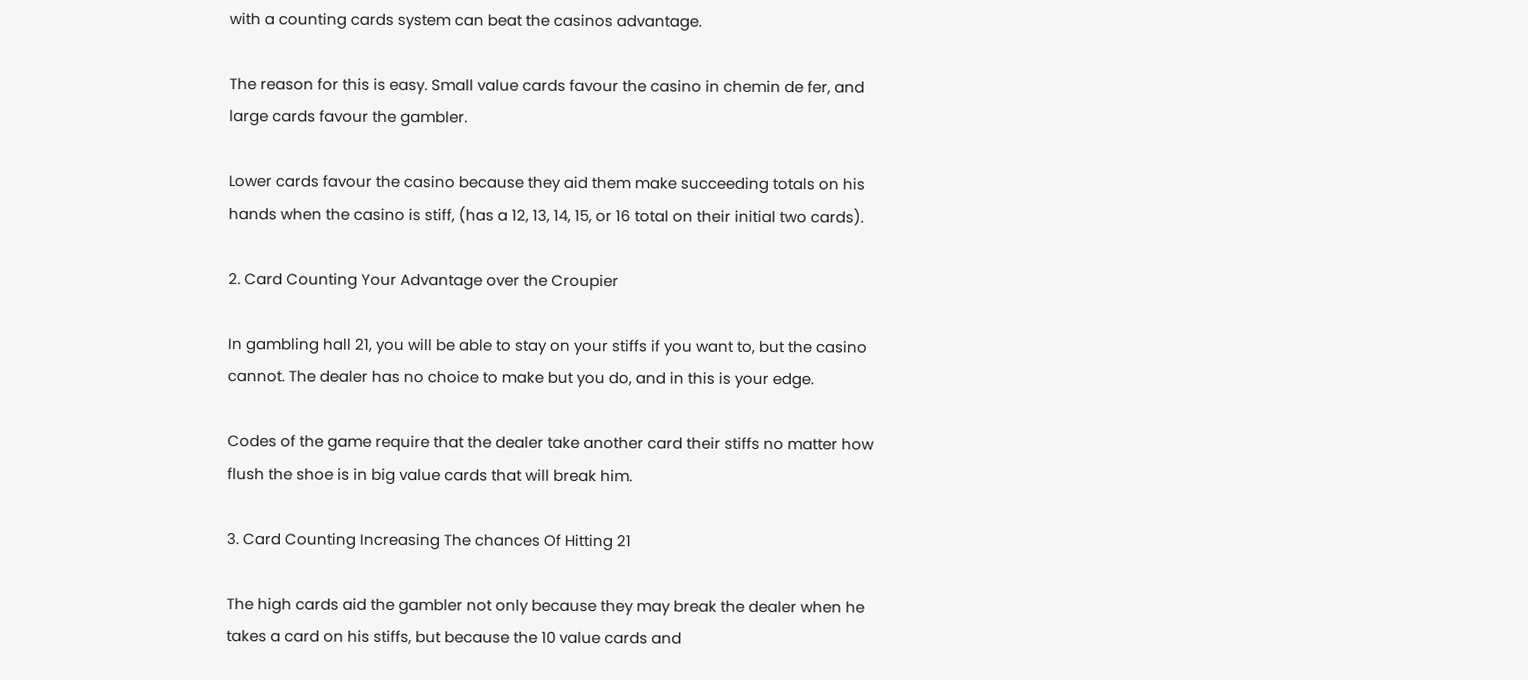with a counting cards system can beat the casinos advantage.

The reason for this is easy. Small value cards favour the casino in chemin de fer, and large cards favour the gambler.

Lower cards favour the casino because they aid them make succeeding totals on his hands when the casino is stiff, (has a 12, 13, 14, 15, or 16 total on their initial two cards).

2. Card Counting Your Advantage over the Croupier

In gambling hall 21, you will be able to stay on your stiffs if you want to, but the casino cannot. The dealer has no choice to make but you do, and in this is your edge.

Codes of the game require that the dealer take another card their stiffs no matter how flush the shoe is in big value cards that will break him.

3. Card Counting Increasing The chances Of Hitting 21

The high cards aid the gambler not only because they may break the dealer when he takes a card on his stiffs, but because the 10 value cards and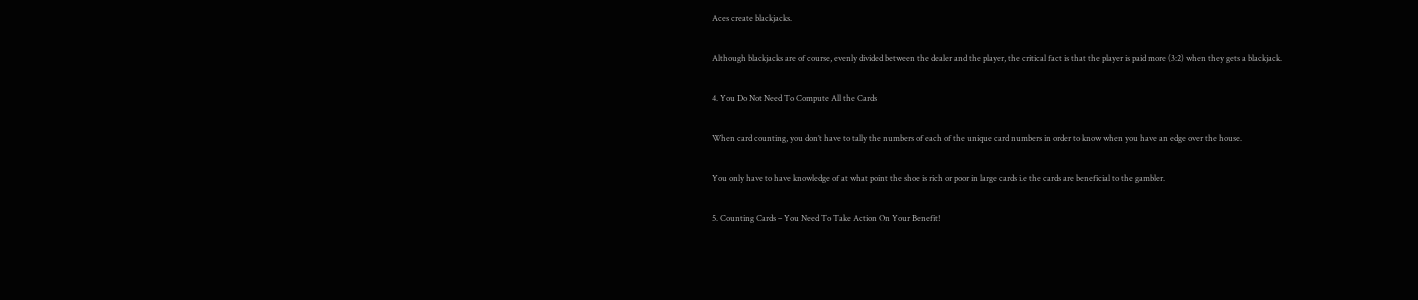Aces create blackjacks.

Although blackjacks are of course, evenly divided between the dealer and the player, the critical fact is that the player is paid more (3:2) when they gets a blackjack.

4. You Do Not Need To Compute All the Cards

When card counting, you don’t have to tally the numbers of each of the unique card numbers in order to know when you have an edge over the house.

You only have to have knowledge of at what point the shoe is rich or poor in large cards i.e the cards are beneficial to the gambler.

5. Counting Cards – You Need To Take Action On Your Benefit!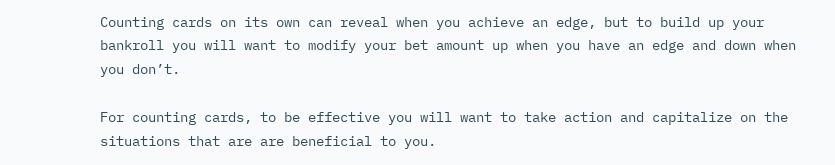Counting cards on its own can reveal when you achieve an edge, but to build up your bankroll you will want to modify your bet amount up when you have an edge and down when you don’t.

For counting cards, to be effective you will want to take action and capitalize on the situations that are are beneficial to you.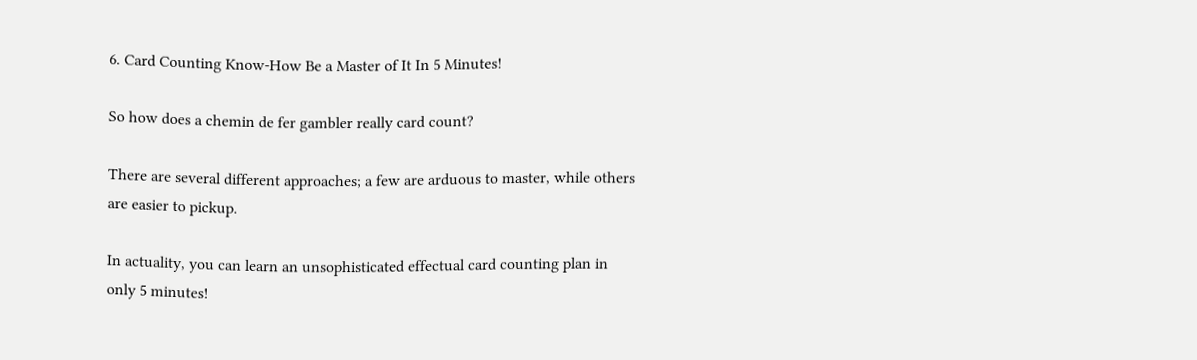6. Card Counting Know-How Be a Master of It In 5 Minutes!

So how does a chemin de fer gambler really card count?

There are several different approaches; a few are arduous to master, while others are easier to pickup.

In actuality, you can learn an unsophisticated effectual card counting plan in only 5 minutes!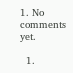1. No comments yet.

  1.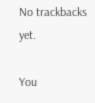No trackbacks yet.

You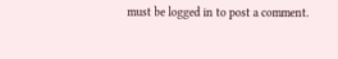must be logged in to post a comment.